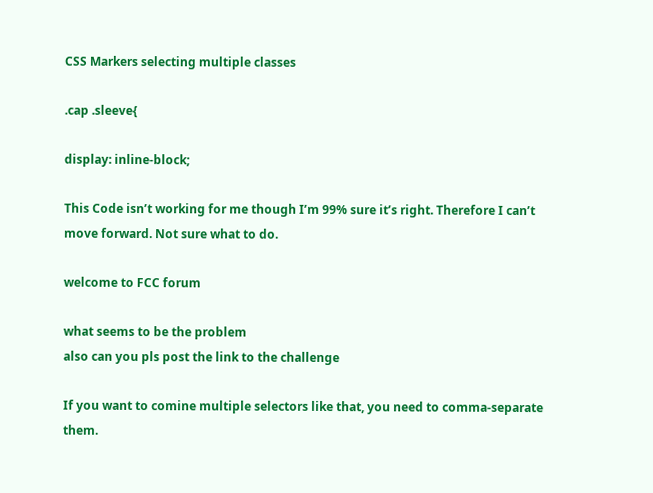CSS Markers selecting multiple classes

.cap .sleeve{

display: inline-block;

This Code isn’t working for me though I’m 99% sure it’s right. Therefore I can’t move forward. Not sure what to do.

welcome to FCC forum

what seems to be the problem
also can you pls post the link to the challenge

If you want to comine multiple selectors like that, you need to comma-separate them.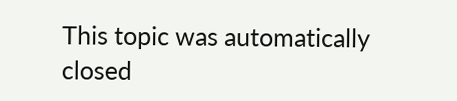This topic was automatically closed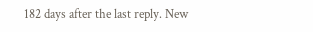182 days after the last reply. New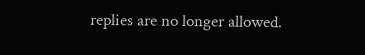replies are no longer allowed.